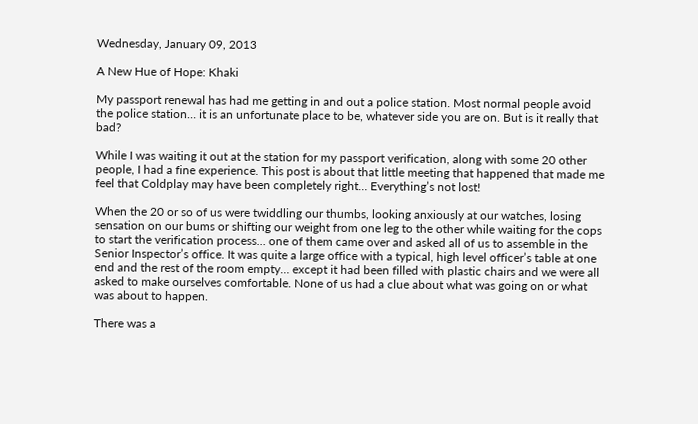Wednesday, January 09, 2013

A New Hue of Hope: Khaki

My passport renewal has had me getting in and out a police station. Most normal people avoid the police station… it is an unfortunate place to be, whatever side you are on. But is it really that bad?

While I was waiting it out at the station for my passport verification, along with some 20 other people, I had a fine experience. This post is about that little meeting that happened that made me feel that Coldplay may have been completely right… Everything’s not lost!

When the 20 or so of us were twiddling our thumbs, looking anxiously at our watches, losing sensation on our bums or shifting our weight from one leg to the other while waiting for the cops to start the verification process… one of them came over and asked all of us to assemble in the Senior Inspector’s office. It was quite a large office with a typical, high level officer’s table at one end and the rest of the room empty… except it had been filled with plastic chairs and we were all asked to make ourselves comfortable. None of us had a clue about what was going on or what was about to happen.

There was a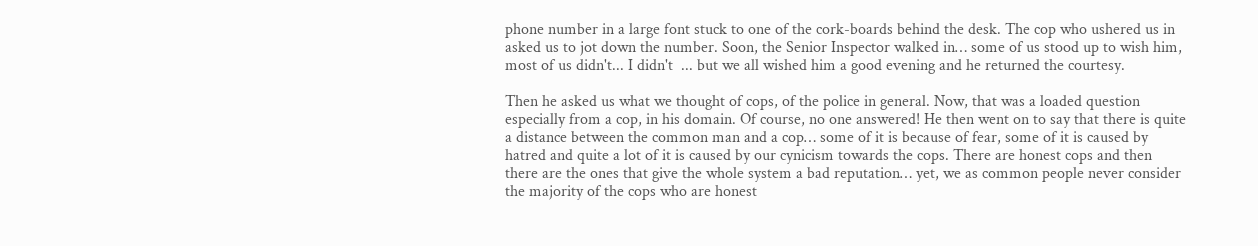phone number in a large font stuck to one of the cork-boards behind the desk. The cop who ushered us in asked us to jot down the number. Soon, the Senior Inspector walked in… some of us stood up to wish him, most of us didn't... I didn't  ... but we all wished him a good evening and he returned the courtesy.

Then he asked us what we thought of cops, of the police in general. Now, that was a loaded question especially from a cop, in his domain. Of course, no one answered! He then went on to say that there is quite a distance between the common man and a cop… some of it is because of fear, some of it is caused by hatred and quite a lot of it is caused by our cynicism towards the cops. There are honest cops and then there are the ones that give the whole system a bad reputation… yet, we as common people never consider the majority of the cops who are honest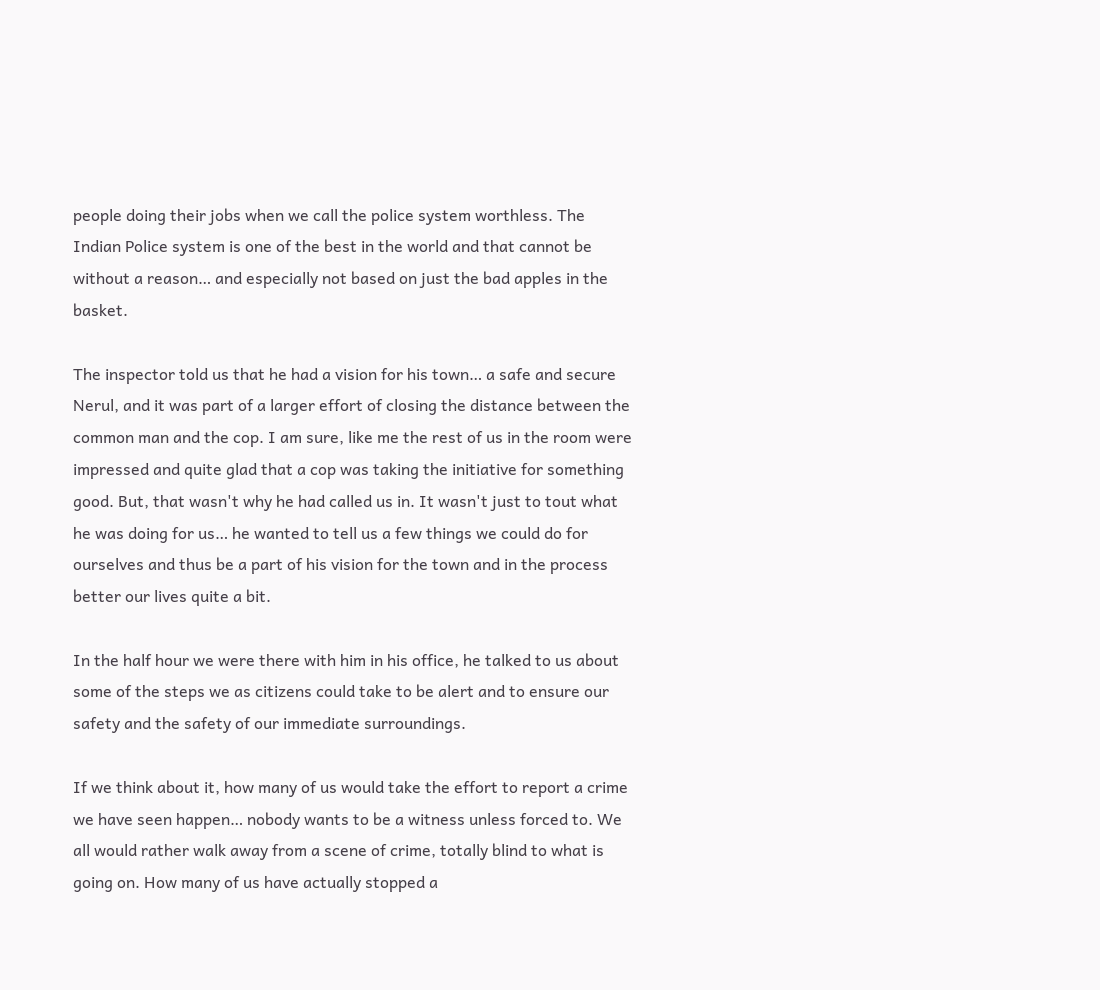people doing their jobs when we call the police system worthless. The Indian Police system is one of the best in the world and that cannot be without a reason… and especially not based on just the bad apples in the basket.

The inspector told us that he had a vision for his town… a safe and secure Nerul, and it was part of a larger effort of closing the distance between the common man and the cop. I am sure, like me the rest of us in the room were impressed and quite glad that a cop was taking the initiative for something good. But, that wasn't why he had called us in. It wasn't just to tout what he was doing for us… he wanted to tell us a few things we could do for ourselves and thus be a part of his vision for the town and in the process better our lives quite a bit.

In the half hour we were there with him in his office, he talked to us about some of the steps we as citizens could take to be alert and to ensure our safety and the safety of our immediate surroundings.

If we think about it, how many of us would take the effort to report a crime we have seen happen… nobody wants to be a witness unless forced to. We all would rather walk away from a scene of crime, totally blind to what is going on. How many of us have actually stopped a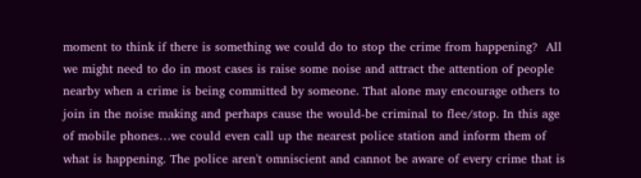moment to think if there is something we could do to stop the crime from happening?  All we might need to do in most cases is raise some noise and attract the attention of people nearby when a crime is being committed by someone. That alone may encourage others to join in the noise making and perhaps cause the would-be criminal to flee/stop. In this age of mobile phones…we could even call up the nearest police station and inform them of what is happening. The police aren't omniscient and cannot be aware of every crime that is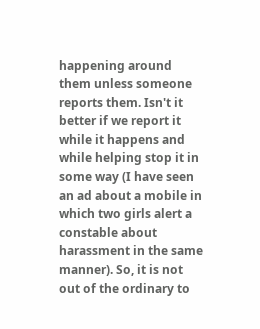happening around them unless someone reports them. Isn't it better if we report it while it happens and while helping stop it in some way (I have seen an ad about a mobile in which two girls alert a constable about harassment in the same manner). So, it is not out of the ordinary to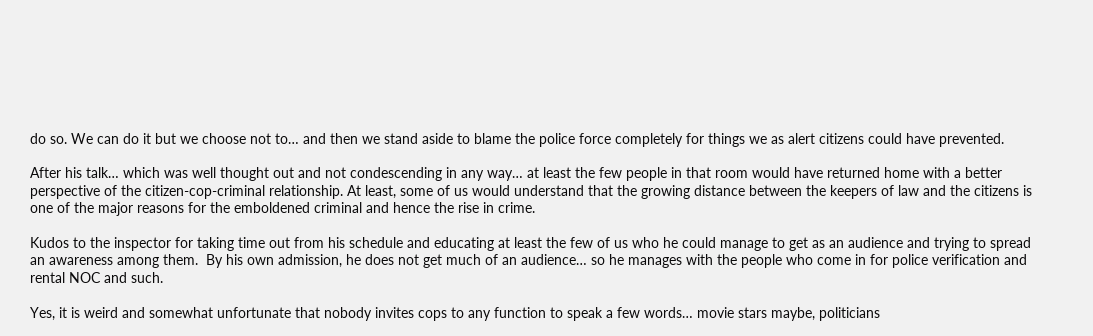do so. We can do it but we choose not to… and then we stand aside to blame the police force completely for things we as alert citizens could have prevented.

After his talk… which was well thought out and not condescending in any way… at least the few people in that room would have returned home with a better perspective of the citizen-cop-criminal relationship. At least, some of us would understand that the growing distance between the keepers of law and the citizens is one of the major reasons for the emboldened criminal and hence the rise in crime.

Kudos to the inspector for taking time out from his schedule and educating at least the few of us who he could manage to get as an audience and trying to spread an awareness among them.  By his own admission, he does not get much of an audience… so he manages with the people who come in for police verification and rental NOC and such.

Yes, it is weird and somewhat unfortunate that nobody invites cops to any function to speak a few words… movie stars maybe, politicians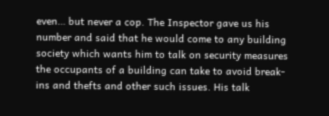even… but never a cop. The Inspector gave us his number and said that he would come to any building society which wants him to talk on security measures the occupants of a building can take to avoid break-ins and thefts and other such issues. His talk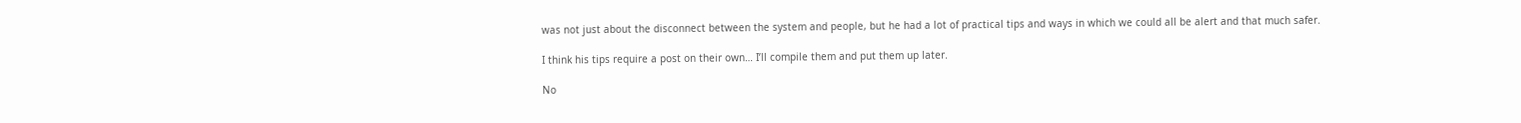was not just about the disconnect between the system and people, but he had a lot of practical tips and ways in which we could all be alert and that much safer.

I think his tips require a post on their own… I’ll compile them and put them up later.

No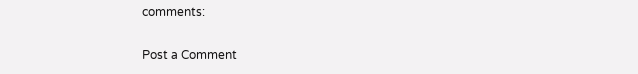comments:

Post a Comment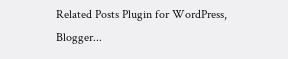Related Posts Plugin for WordPress, Blogger...